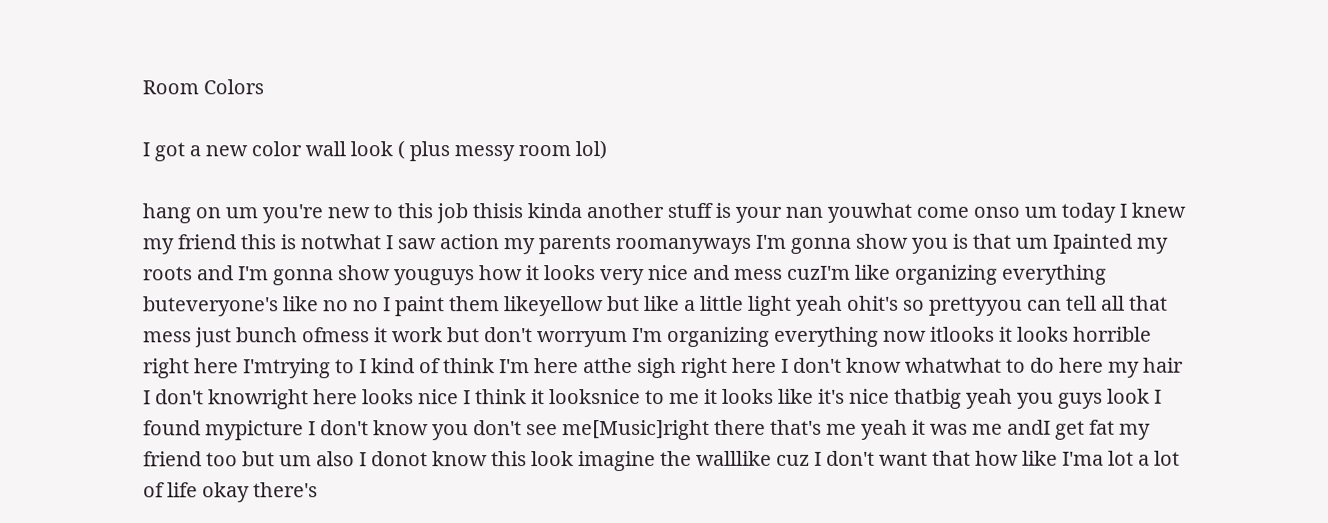Room Colors

I got a new color wall look ( plus messy room lol)

hang on um you're new to this job thisis kinda another stuff is your nan youwhat come onso um today I knew my friend this is notwhat I saw action my parents roomanyways I'm gonna show you is that um Ipainted my roots and I'm gonna show youguys how it looks very nice and mess cuzI'm like organizing everything buteveryone's like no no I paint them likeyellow but like a little light yeah ohit's so prettyyou can tell all that mess just bunch ofmess it work but don't worryum I'm organizing everything now itlooks it looks horrible right here I'mtrying to I kind of think I'm here atthe sigh right here I don't know whatwhat to do here my hair I don't knowright here looks nice I think it looksnice to me it looks like it's nice thatbig yeah you guys look I found mypicture I don't know you don't see me[Music]right there that's me yeah it was me andI get fat my friend too but um also I donot know this look imagine the walllike cuz I don't want that how like I'ma lot a lot of life okay there's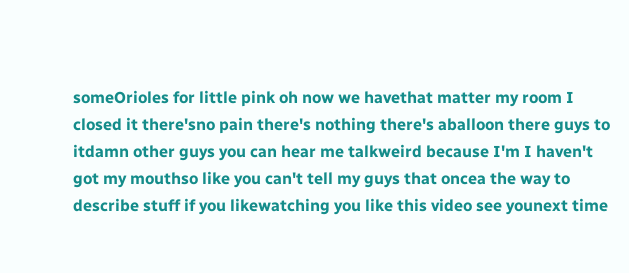someOrioles for little pink oh now we havethat matter my room I closed it there'sno pain there's nothing there's aballoon there guys to itdamn other guys you can hear me talkweird because I'm I haven't got my mouthso like you can't tell my guys that oncea the way to describe stuff if you likewatching you like this video see younext time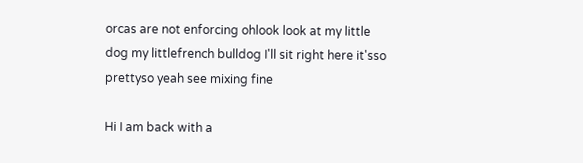orcas are not enforcing ohlook look at my little dog my littlefrench bulldog I'll sit right here it'sso prettyso yeah see mixing fine

Hi I am back with a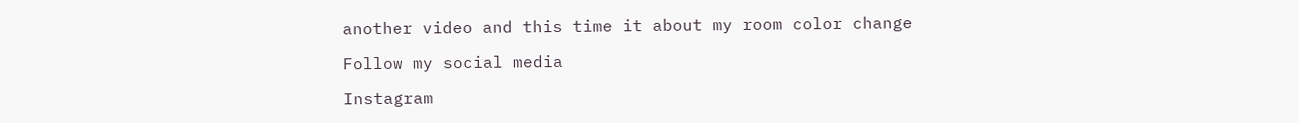another video and this time it about my room color change

Follow my social media

Instagram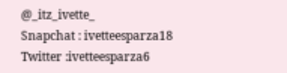@_itz_ivette_
Snapchat : ivetteesparza18
Twitter :ivetteesparza6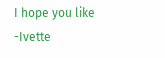I hope you like -Ivette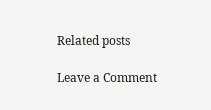Related posts

Leave a Comment